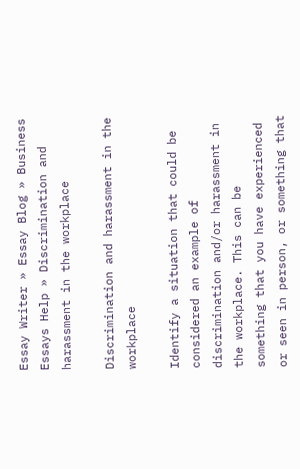Essay Writer » Essay Blog » Business Essays Help » Discrimination and harassment in the workplace

Discrimination and harassment in the workplace

Identify a situation that could be considered an example of discrimination and/or harassment in the workplace. This can be
something that you have experienced or seen in person, or something that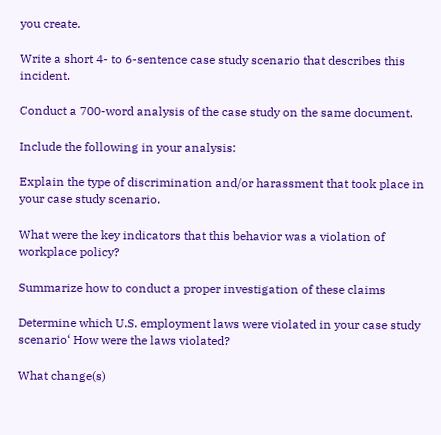you create.

Write a short 4- to 6-sentence case study scenario that describes this incident.

Conduct a 700-word analysis of the case study on the same document.

Include the following in your analysis:

Explain the type of discrimination and/or harassment that took place in your case study scenario.

What were the key indicators that this behavior was a violation of workplace policy?

Summarize how to conduct a proper investigation of these claims

Determine which U.S. employment laws were violated in your case study scenario‘ How were the laws violated?

What change(s)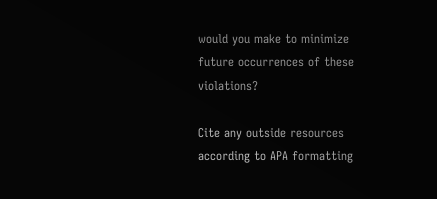would you make to minimize future occurrences of these violations?

Cite any outside resources according to APA formatting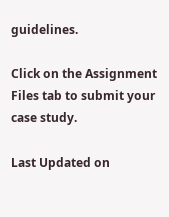guidelines.

Click on the Assignment Files tab to submit your case study.

Last Updated on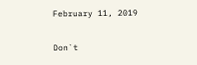February 11, 2019

Don`t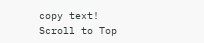copy text!
Scroll to Top